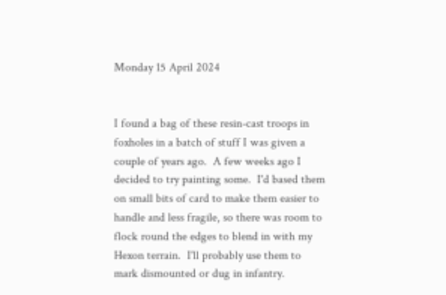Monday 15 April 2024


I found a bag of these resin-cast troops in foxholes in a batch of stuff I was given a couple of years ago.  A few weeks ago I decided to try painting some.  I'd based them on small bits of card to make them easier to handle and less fragile, so there was room to flock round the edges to blend in with my Hexon terrain.  I'll probably use them to mark dismounted or dug in infantry.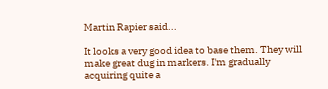Martin Rapier said...

It looks a very good idea to base them. They will make great dug in markers. I'm gradually acquiring quite a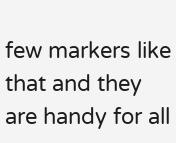few markers like that and they are handy for all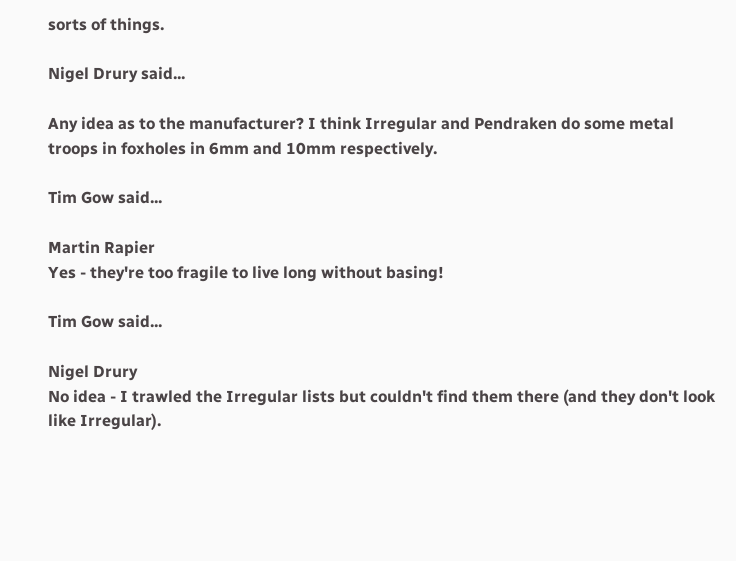sorts of things.

Nigel Drury said...

Any idea as to the manufacturer? I think Irregular and Pendraken do some metal troops in foxholes in 6mm and 10mm respectively.

Tim Gow said...

Martin Rapier
Yes - they're too fragile to live long without basing!

Tim Gow said...

Nigel Drury
No idea - I trawled the Irregular lists but couldn't find them there (and they don't look like Irregular).